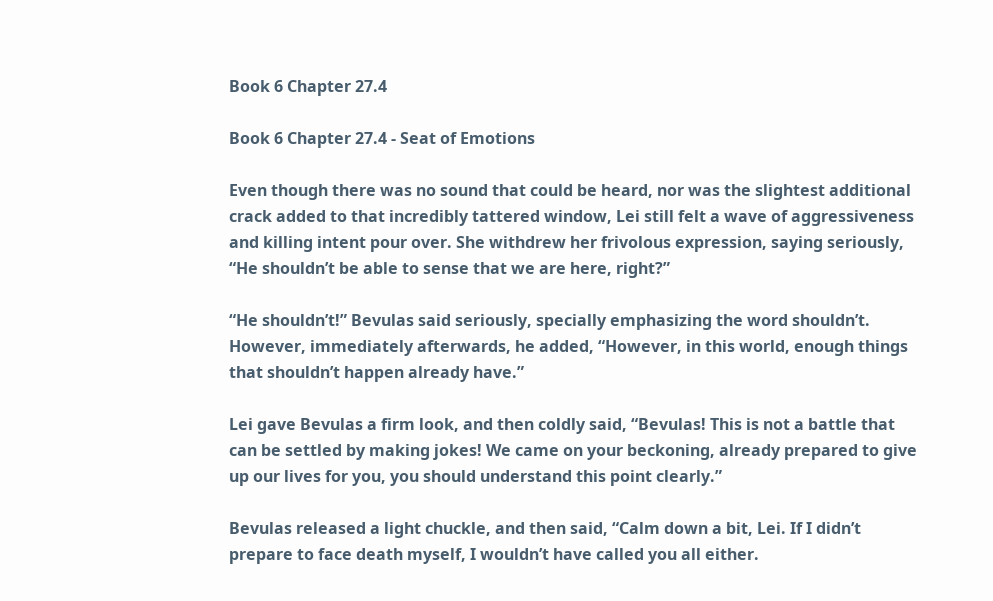Book 6 Chapter 27.4

Book 6 Chapter 27.4 - Seat of Emotions

Even though there was no sound that could be heard, nor was the slightest additional crack added to that incredibly tattered window, Lei still felt a wave of aggressiveness and killing intent pour over. She withdrew her frivolous expression, saying seriously, “He shouldn’t be able to sense that we are here, right?”

“He shouldn’t!” Bevulas said seriously, specially emphasizing the word shouldn’t. However, immediately afterwards, he added, “However, in this world, enough things that shouldn’t happen already have.”

Lei gave Bevulas a firm look, and then coldly said, “Bevulas! This is not a battle that can be settled by making jokes! We came on your beckoning, already prepared to give up our lives for you, you should understand this point clearly.”

Bevulas released a light chuckle, and then said, “Calm down a bit, Lei. If I didn’t prepare to face death myself, I wouldn’t have called you all either.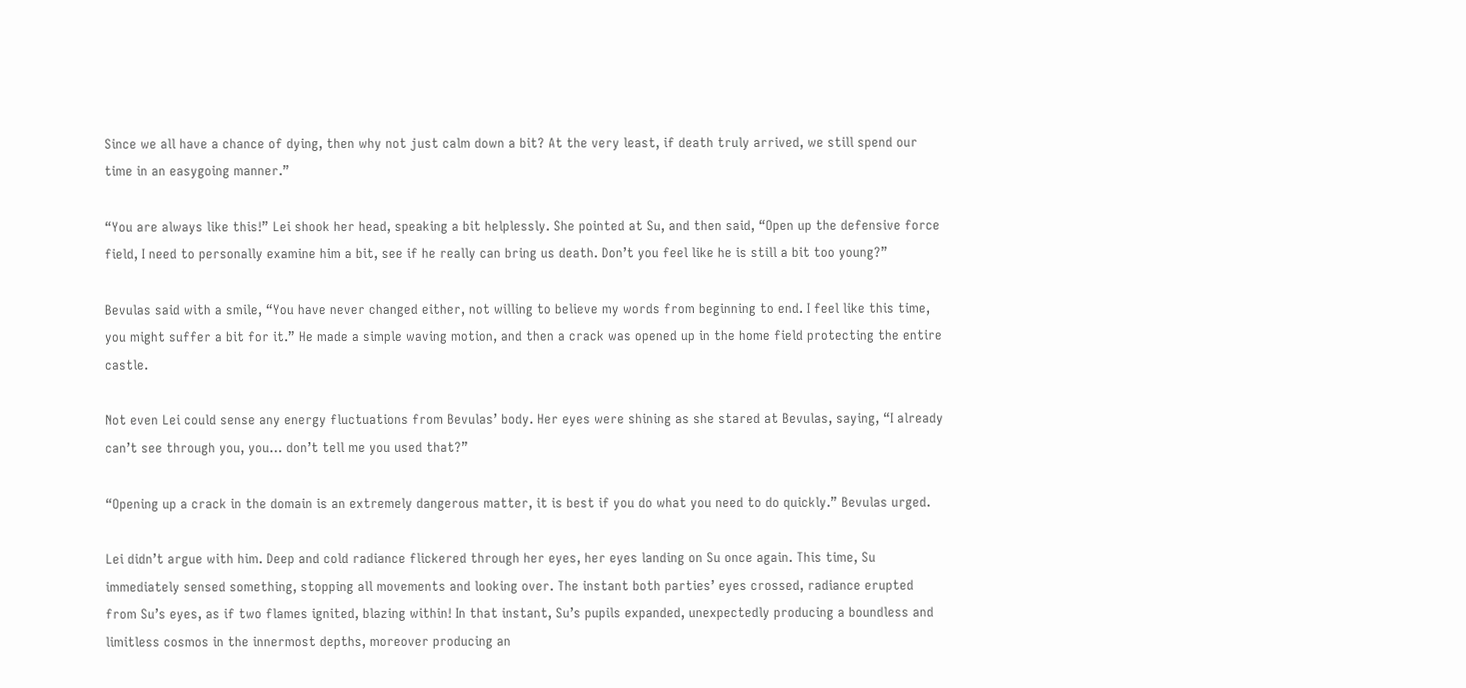Since we all have a chance of dying, then why not just calm down a bit? At the very least, if death truly arrived, we still spend our time in an easygoing manner.”

“You are always like this!” Lei shook her head, speaking a bit helplessly. She pointed at Su, and then said, “Open up the defensive force field, I need to personally examine him a bit, see if he really can bring us death. Don’t you feel like he is still a bit too young?”

Bevulas said with a smile, “You have never changed either, not willing to believe my words from beginning to end. I feel like this time, you might suffer a bit for it.” He made a simple waving motion, and then a crack was opened up in the home field protecting the entire castle.

Not even Lei could sense any energy fluctuations from Bevulas’ body. Her eyes were shining as she stared at Bevulas, saying, “I already can’t see through you, you… don’t tell me you used that?”

“Opening up a crack in the domain is an extremely dangerous matter, it is best if you do what you need to do quickly.” Bevulas urged.

Lei didn’t argue with him. Deep and cold radiance flickered through her eyes, her eyes landing on Su once again. This time, Su immediately sensed something, stopping all movements and looking over. The instant both parties’ eyes crossed, radiance erupted from Su’s eyes, as if two flames ignited, blazing within! In that instant, Su’s pupils expanded, unexpectedly producing a boundless and limitless cosmos in the innermost depths, moreover producing an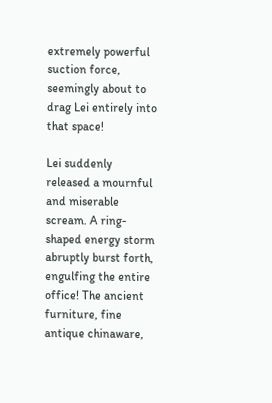extremely powerful suction force, seemingly about to drag Lei entirely into that space!

Lei suddenly released a mournful and miserable scream. A ring-shaped energy storm abruptly burst forth, engulfing the entire office! The ancient furniture, fine antique chinaware,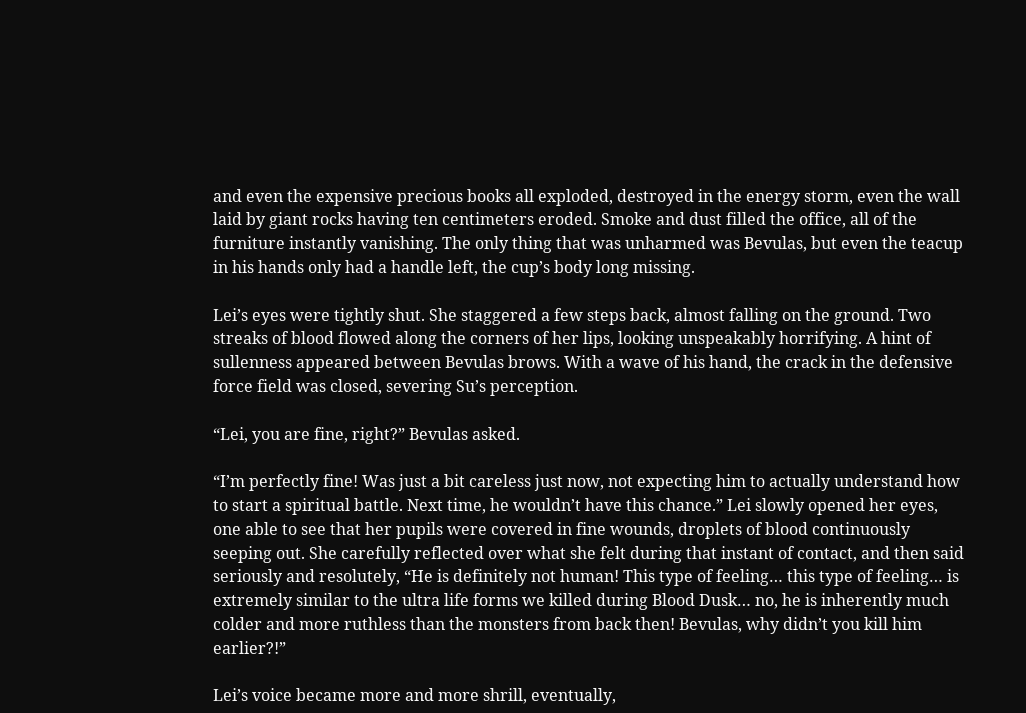and even the expensive precious books all exploded, destroyed in the energy storm, even the wall laid by giant rocks having ten centimeters eroded. Smoke and dust filled the office, all of the furniture instantly vanishing. The only thing that was unharmed was Bevulas, but even the teacup in his hands only had a handle left, the cup’s body long missing.

Lei’s eyes were tightly shut. She staggered a few steps back, almost falling on the ground. Two streaks of blood flowed along the corners of her lips, looking unspeakably horrifying. A hint of sullenness appeared between Bevulas brows. With a wave of his hand, the crack in the defensive force field was closed, severing Su’s perception.

“Lei, you are fine, right?” Bevulas asked.

“I’m perfectly fine! Was just a bit careless just now, not expecting him to actually understand how to start a spiritual battle. Next time, he wouldn’t have this chance.” Lei slowly opened her eyes, one able to see that her pupils were covered in fine wounds, droplets of blood continuously seeping out. She carefully reflected over what she felt during that instant of contact, and then said seriously and resolutely, “He is definitely not human! This type of feeling… this type of feeling… is extremely similar to the ultra life forms we killed during Blood Dusk… no, he is inherently much colder and more ruthless than the monsters from back then! Bevulas, why didn’t you kill him earlier?!”

Lei’s voice became more and more shrill, eventually,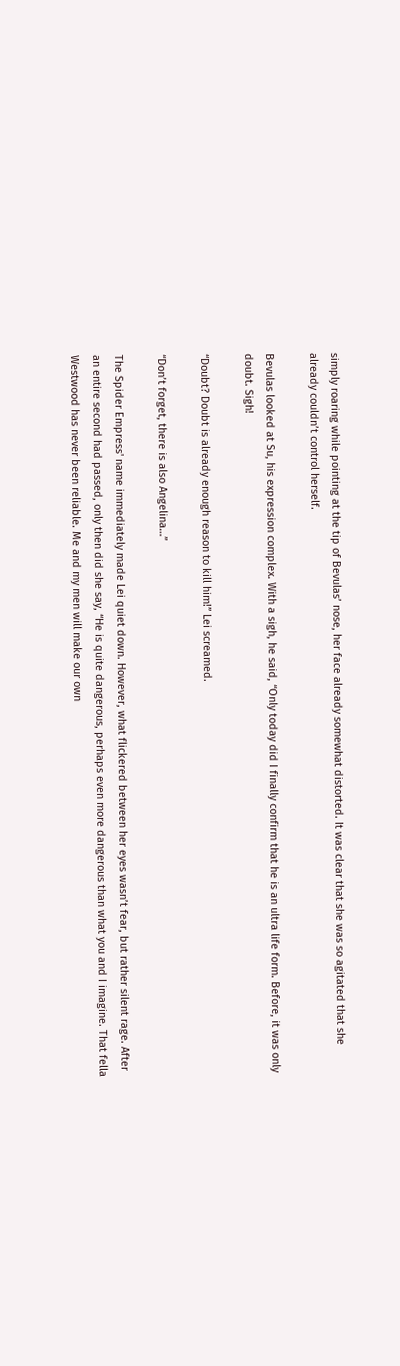simply roaring while pointing at the tip of Bevulas’ nose, her face already somewhat distorted. It was clear that she was so agitated that she already couldn’t control herself.

Bevulas looked at Su, his expression complex. With a sigh, he said, “Only today did I finally confirm that he is an ultra life form. Before, it was only doubt. Sigh!

“Doubt? Doubt is already enough reason to kill him!” Lei screamed.

“Don’t forget, there is also Angelina…”

The Spider Empress' name immediately made Lei quiet down. However, what flickered between her eyes wasn’t fear, but rather silent rage. After an entire second had passed, only then did she say, “He is quite dangerous, perhaps even more dangerous than what you and I imagine. That fella Westwood has never been reliable. Me and my men will make our own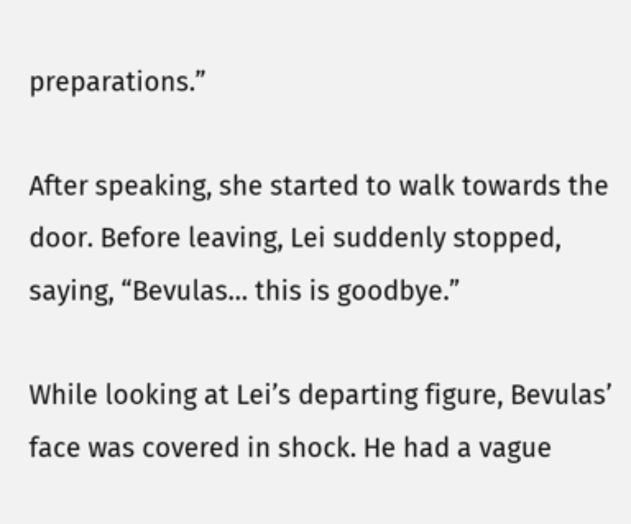preparations.”

After speaking, she started to walk towards the door. Before leaving, Lei suddenly stopped, saying, “Bevulas… this is goodbye.”

While looking at Lei’s departing figure, Bevulas’ face was covered in shock. He had a vague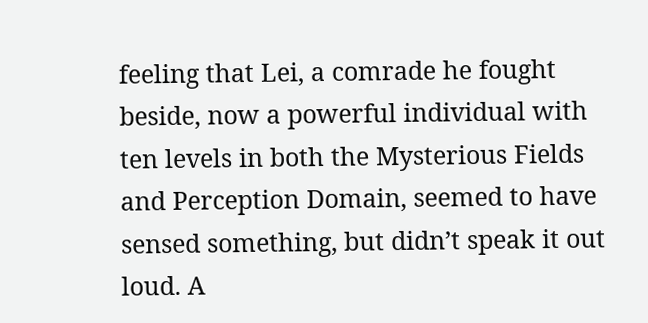feeling that Lei, a comrade he fought beside, now a powerful individual with ten levels in both the Mysterious Fields and Perception Domain, seemed to have sensed something, but didn’t speak it out loud. A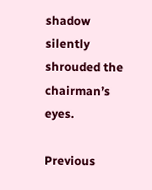shadow silently shrouded the chairman’s eyes.

Previous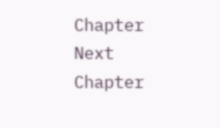Chapter Next Chapter